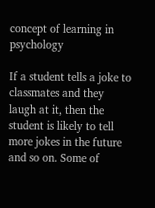concept of learning in psychology

If a student tells a joke to classmates and they laugh at it, then the student is likely to tell more jokes in the future and so on. Some of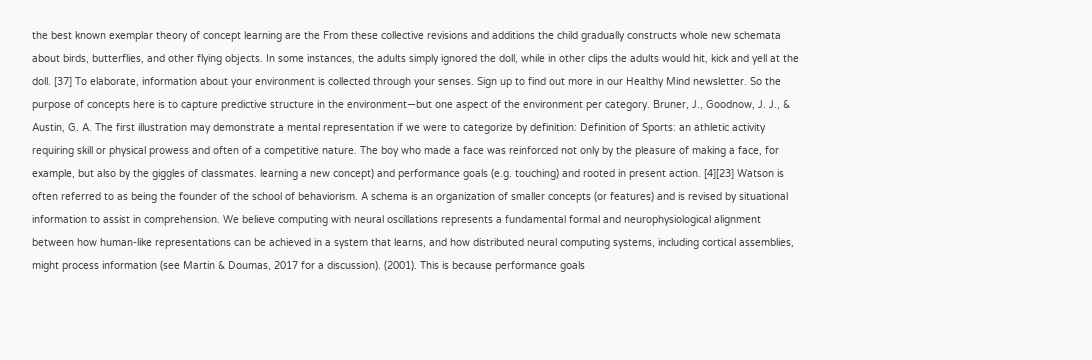the best known exemplar theory of concept learning are the From these collective revisions and additions the child gradually constructs whole new schemata about birds, butterflies, and other flying objects. In some instances, the adults simply ignored the doll, while in other clips the adults would hit, kick and yell at the doll. [37] To elaborate, information about your environment is collected through your senses. Sign up to find out more in our Healthy Mind newsletter. So the purpose of concepts here is to capture predictive structure in the environment—but one aspect of the environment per category. Bruner, J., Goodnow, J. J., & Austin, G. A. The first illustration may demonstrate a mental representation if we were to categorize by definition: Definition of Sports: an athletic activity requiring skill or physical prowess and often of a competitive nature. The boy who made a face was reinforced not only by the pleasure of making a face, for example, but also by the giggles of classmates. learning a new concept) and performance goals (e.g. touching) and rooted in present action. [4][23] Watson is often referred to as being the founder of the school of behaviorism. A schema is an organization of smaller concepts (or features) and is revised by situational information to assist in comprehension. We believe computing with neural oscillations represents a fundamental formal and neurophysiological alignment between how human-like representations can be achieved in a system that learns, and how distributed neural computing systems, including cortical assemblies, might process information (see Martin & Doumas, 2017 for a discussion). (2001). This is because performance goals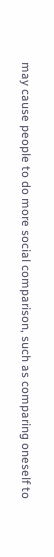may cause people to do more social comparison, such as comparing oneself to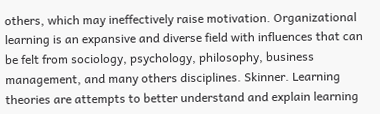others, which may ineffectively raise motivation. Organizational learning is an expansive and diverse field with influences that can be felt from sociology, psychology, philosophy, business management, and many others disciplines. Skinner. Learning theories are attempts to better understand and explain learning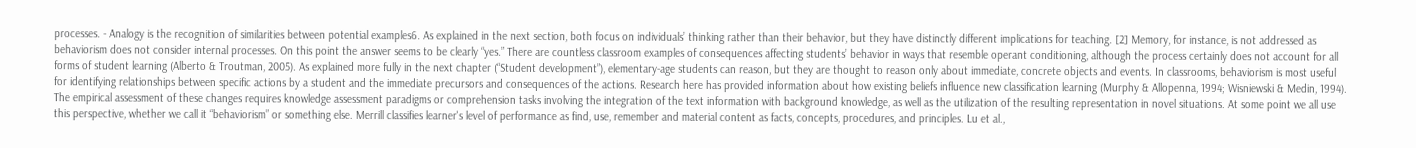processes. - Analogy is the recognition of similarities between potential examples6. As explained in the next section, both focus on individuals’ thinking rather than their behavior, but they have distinctly different implications for teaching. [2] Memory, for instance, is not addressed as behaviorism does not consider internal processes. On this point the answer seems to be clearly “yes.” There are countless classroom examples of consequences affecting students’ behavior in ways that resemble operant conditioning, although the process certainly does not account for all forms of student learning (Alberto & Troutman, 2005). As explained more fully in the next chapter (“Student development”), elementary-age students can reason, but they are thought to reason only about immediate, concrete objects and events. In classrooms, behaviorism is most useful for identifying relationships between specific actions by a student and the immediate precursors and consequences of the actions. Research here has provided information about how existing beliefs influence new classification learning (Murphy & Allopenna, 1994; Wisniewski & Medin, 1994). The empirical assessment of these changes requires knowledge assessment paradigms or comprehension tasks involving the integration of the text information with background knowledge, as well as the utilization of the resulting representation in novel situations. At some point we all use this perspective, whether we call it “behaviorism” or something else. Merrill classifies learner's level of performance as find, use, remember and material content as facts, concepts, procedures, and principles. Lu et al.,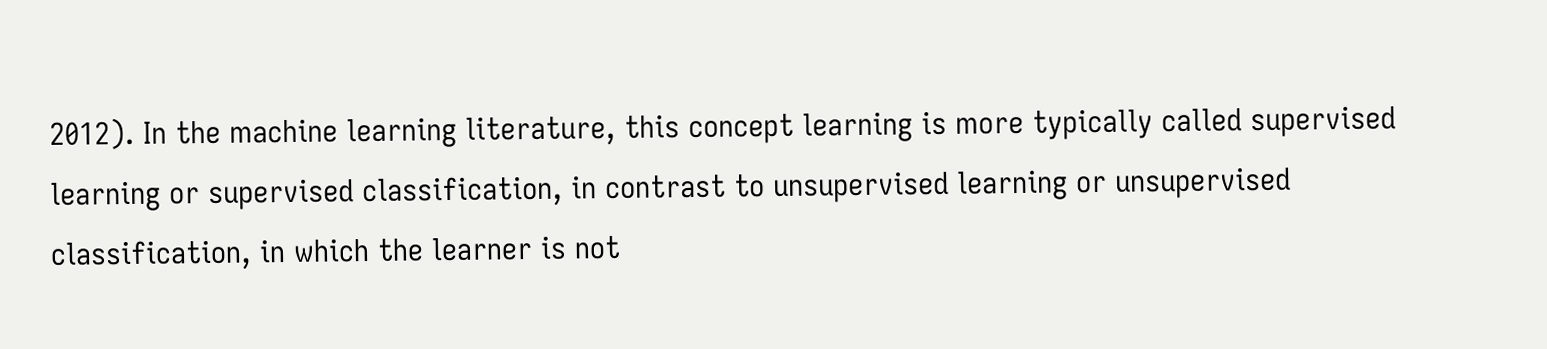2012). In the machine learning literature, this concept learning is more typically called supervised learning or supervised classification, in contrast to unsupervised learning or unsupervised classification, in which the learner is not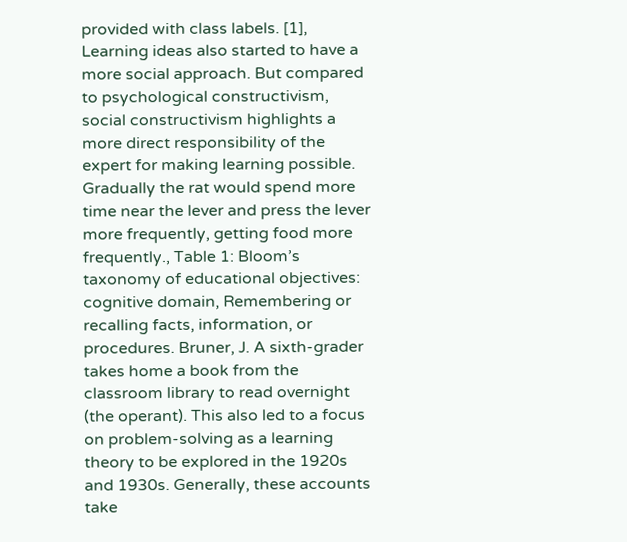provided with class labels. [1], Learning ideas also started to have a more social approach. But compared to psychological constructivism, social constructivism highlights a more direct responsibility of the expert for making learning possible. Gradually the rat would spend more time near the lever and press the lever more frequently, getting food more frequently., Table 1: Bloom’s taxonomy of educational objectives: cognitive domain, Remembering or recalling facts, information, or procedures. Bruner, J. A sixth-grader takes home a book from the classroom library to read overnight (the operant). This also led to a focus on problem-solving as a learning theory to be explored in the 1920s and 1930s. Generally, these accounts take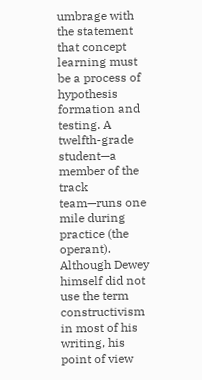umbrage with the statement that concept learning must be a process of hypothesis formation and testing. A twelfth-grade student—a member of the track team—runs one mile during practice (the operant). Although Dewey himself did not use the term constructivism in most of his writing, his point of view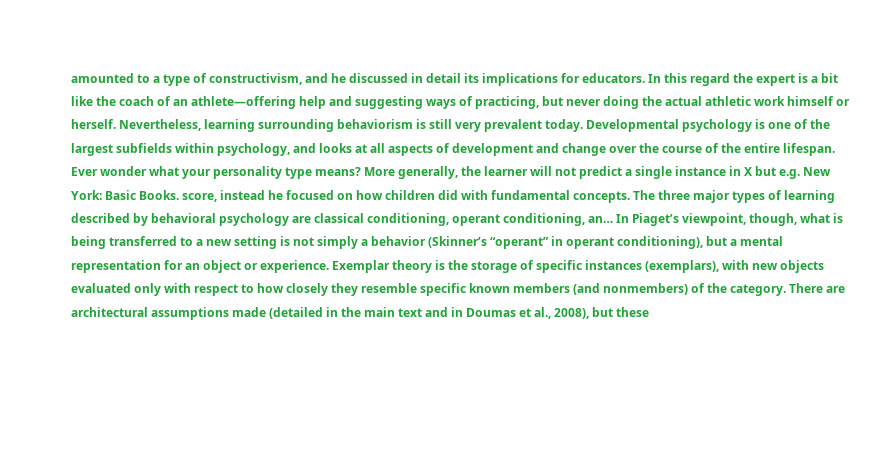amounted to a type of constructivism, and he discussed in detail its implications for educators. In this regard the expert is a bit like the coach of an athlete—offering help and suggesting ways of practicing, but never doing the actual athletic work himself or herself. Nevertheless, learning surrounding behaviorism is still very prevalent today. Developmental psychology is one of the largest subfields within psychology, and looks at all aspects of development and change over the course of the entire lifespan. Ever wonder what your personality type means? More generally, the learner will not predict a single instance in X but e.g. New York: Basic Books. score, instead he focused on how children did with fundamental concepts. The three major types of learning described by behavioral psychology are classical conditioning, operant conditioning, an… In Piaget’s viewpoint, though, what is being transferred to a new setting is not simply a behavior (Skinner’s “operant” in operant conditioning), but a mental representation for an object or experience. Exemplar theory is the storage of specific instances (exemplars), with new objects evaluated only with respect to how closely they resemble specific known members (and nonmembers) of the category. There are architectural assumptions made (detailed in the main text and in Doumas et al., 2008), but these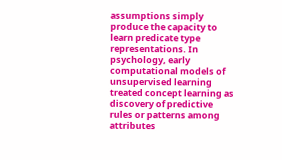assumptions simply produce the capacity to learn predicate type representations. In psychology, early computational models of unsupervised learning treated concept learning as discovery of predictive rules or patterns among attributes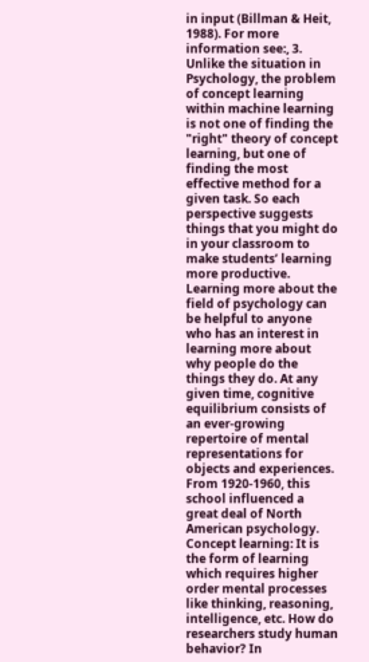in input (Billman & Heit, 1988). For more information see:, 3. Unlike the situation in Psychology, the problem of concept learning within machine learning is not one of finding the "right" theory of concept learning, but one of finding the most effective method for a given task. So each perspective suggests things that you might do in your classroom to make students’ learning more productive. Learning more about the field of psychology can be helpful to anyone who has an interest in learning more about why people do the things they do. At any given time, cognitive equilibrium consists of an ever-growing repertoire of mental representations for objects and experiences. From 1920-1960, this school influenced a great deal of North American psychology. Concept learning: It is the form of learning which requires higher order mental processes like thinking, reasoning, intelligence, etc. How do researchers study human behavior? In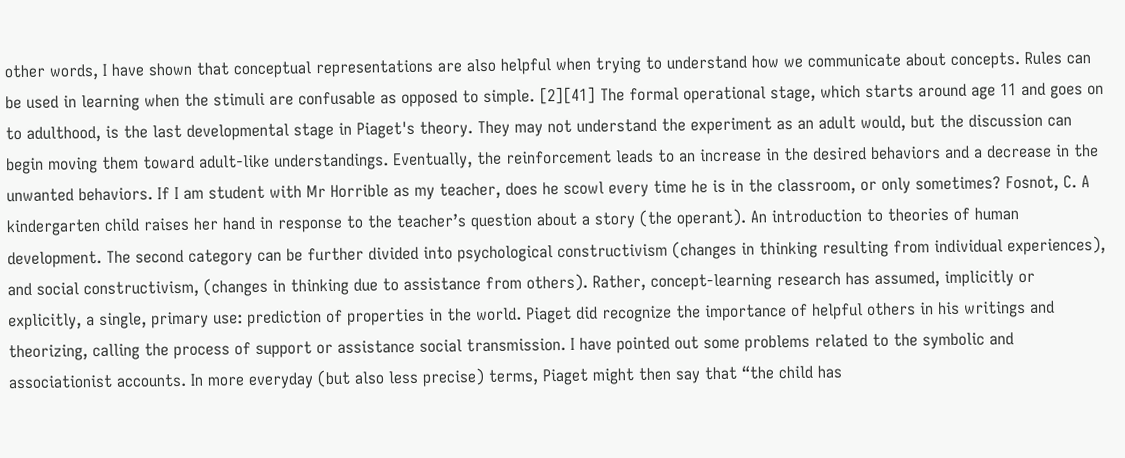other words, I have shown that conceptual representations are also helpful when trying to understand how we communicate about concepts. Rules can be used in learning when the stimuli are confusable as opposed to simple. [2][41] The formal operational stage, which starts around age 11 and goes on to adulthood, is the last developmental stage in Piaget's theory. They may not understand the experiment as an adult would, but the discussion can begin moving them toward adult-like understandings. Eventually, the reinforcement leads to an increase in the desired behaviors and a decrease in the unwanted behaviors. If I am student with Mr Horrible as my teacher, does he scowl every time he is in the classroom, or only sometimes? Fosnot, C. A kindergarten child raises her hand in response to the teacher’s question about a story (the operant). An introduction to theories of human development. The second category can be further divided into psychological constructivism (changes in thinking resulting from individual experiences), and social constructivism, (changes in thinking due to assistance from others). Rather, concept-learning research has assumed, implicitly or explicitly, a single, primary use: prediction of properties in the world. Piaget did recognize the importance of helpful others in his writings and theorizing, calling the process of support or assistance social transmission. I have pointed out some problems related to the symbolic and associationist accounts. In more everyday (but also less precise) terms, Piaget might then say that “the child has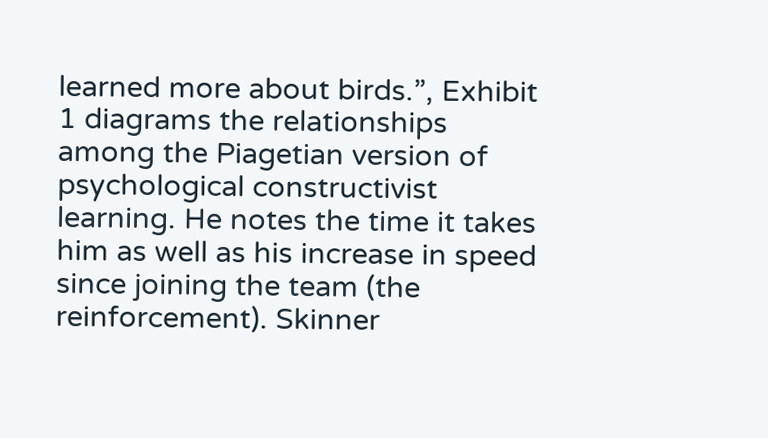learned more about birds.”, Exhibit 1 diagrams the relationships among the Piagetian version of psychological constructivist learning. He notes the time it takes him as well as his increase in speed since joining the team (the reinforcement). Skinner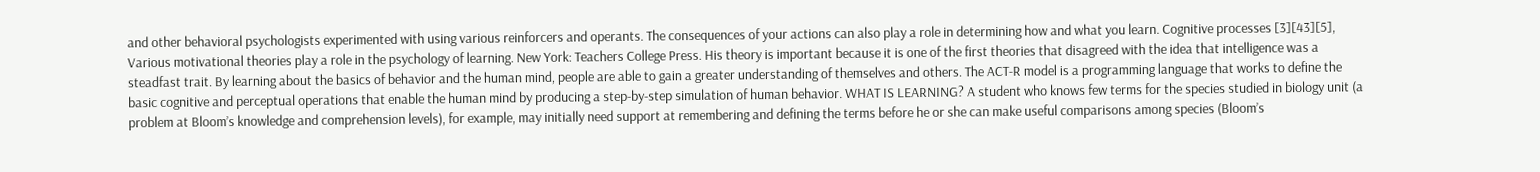and other behavioral psychologists experimented with using various reinforcers and operants. The consequences of your actions can also play a role in determining how and what you learn. Cognitive processes [3][43][5], Various motivational theories play a role in the psychology of learning. New York: Teachers College Press. His theory is important because it is one of the first theories that disagreed with the idea that intelligence was a steadfast trait. By learning about the basics of behavior and the human mind, people are able to gain a greater understanding of themselves and others. The ACT-R model is a programming language that works to define the basic cognitive and perceptual operations that enable the human mind by producing a step-by-step simulation of human behavior. WHAT IS LEARNING? A student who knows few terms for the species studied in biology unit (a problem at Bloom’s knowledge and comprehension levels), for example, may initially need support at remembering and defining the terms before he or she can make useful comparisons among species (Bloom’s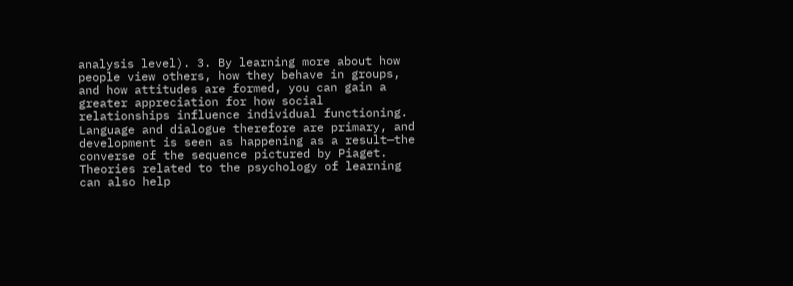analysis level). 3. By learning more about how people view others, how they behave in groups, and how attitudes are formed, you can gain a greater appreciation for how social relationships influence individual functioning. Language and dialogue therefore are primary, and development is seen as happening as a result—the converse of the sequence pictured by Piaget. Theories related to the psychology of learning can also help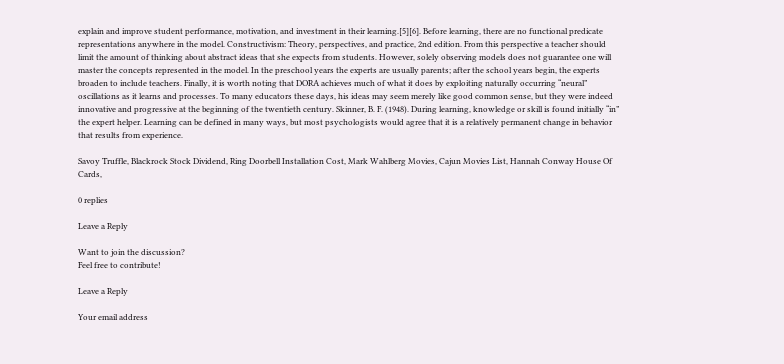explain and improve student performance, motivation, and investment in their learning.[5][6]. Before learning, there are no functional predicate representations anywhere in the model. Constructivism: Theory, perspectives, and practice, 2nd edition. From this perspective a teacher should limit the amount of thinking about abstract ideas that she expects from students. However, solely observing models does not guarantee one will master the concepts represented in the model. In the preschool years the experts are usually parents; after the school years begin, the experts broaden to include teachers. Finally, it is worth noting that DORA achieves much of what it does by exploiting naturally occurring “neural” oscillations as it learns and processes. To many educators these days, his ideas may seem merely like good common sense, but they were indeed innovative and progressive at the beginning of the twentieth century. Skinner, B. F. (1948). During learning, knowledge or skill is found initially “in” the expert helper. Learning can be defined in many ways, but most psychologists would agree that it is a relatively permanent change in behavior that results from experience.

Savoy Truffle, Blackrock Stock Dividend, Ring Doorbell Installation Cost, Mark Wahlberg Movies, Cajun Movies List, Hannah Conway House Of Cards,

0 replies

Leave a Reply

Want to join the discussion?
Feel free to contribute!

Leave a Reply

Your email address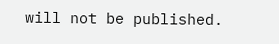will not be published.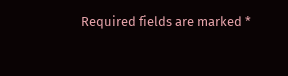Required fields are marked *